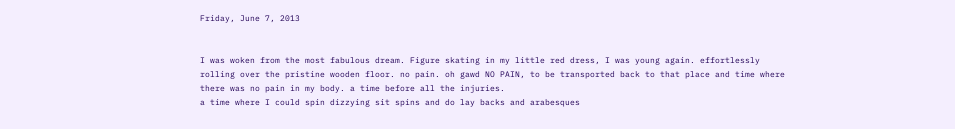Friday, June 7, 2013


I was woken from the most fabulous dream. Figure skating in my little red dress, I was young again. effortlessly rolling over the pristine wooden floor. no pain. oh gawd NO PAIN, to be transported back to that place and time where there was no pain in my body. a time before all the injuries.
a time where I could spin dizzying sit spins and do lay backs and arabesques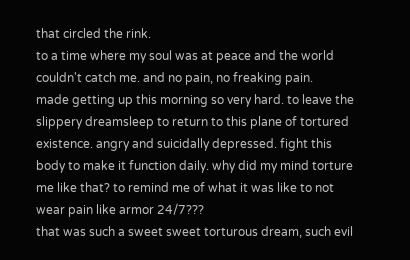that circled the rink.
to a time where my soul was at peace and the world couldn't catch me. and no pain, no freaking pain.
made getting up this morning so very hard. to leave the slippery dreamsleep to return to this plane of tortured existence. angry and suicidally depressed. fight this body to make it function daily. why did my mind torture me like that? to remind me of what it was like to not wear pain like armor 24/7???
that was such a sweet sweet torturous dream, such evil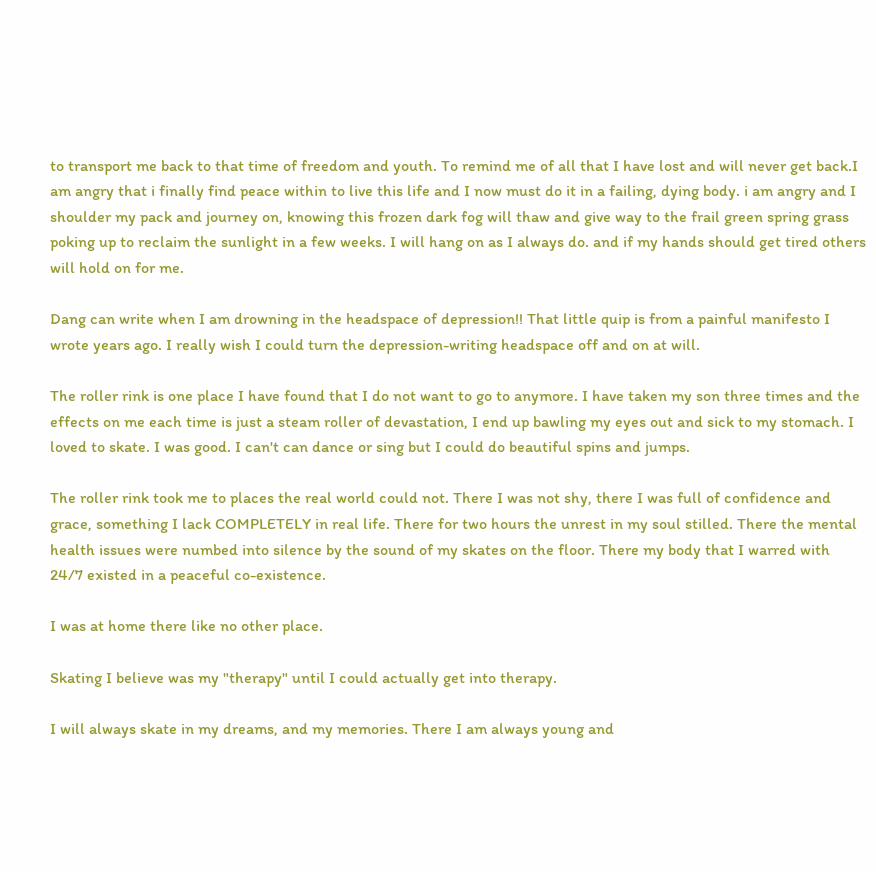to transport me back to that time of freedom and youth. To remind me of all that I have lost and will never get back.I am angry that i finally find peace within to live this life and I now must do it in a failing, dying body. i am angry and I shoulder my pack and journey on, knowing this frozen dark fog will thaw and give way to the frail green spring grass poking up to reclaim the sunlight in a few weeks. I will hang on as I always do. and if my hands should get tired others will hold on for me.

Dang can write when I am drowning in the headspace of depression!! That little quip is from a painful manifesto I wrote years ago. I really wish I could turn the depression-writing headspace off and on at will.

The roller rink is one place I have found that I do not want to go to anymore. I have taken my son three times and the effects on me each time is just a steam roller of devastation, I end up bawling my eyes out and sick to my stomach. I loved to skate. I was good. I can't can dance or sing but I could do beautiful spins and jumps.

The roller rink took me to places the real world could not. There I was not shy, there I was full of confidence and grace, something I lack COMPLETELY in real life. There for two hours the unrest in my soul stilled. There the mental health issues were numbed into silence by the sound of my skates on the floor. There my body that I warred with 24/7 existed in a peaceful co-existence.

I was at home there like no other place.

Skating I believe was my "therapy" until I could actually get into therapy.

I will always skate in my dreams, and my memories. There I am always young and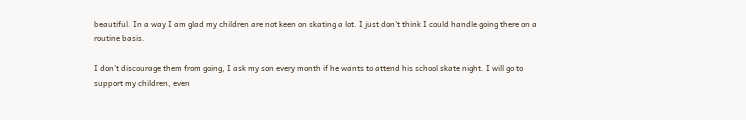beautiful. In a way I am glad my children are not keen on skating a lot. I just don't think I could handle going there on a routine basis.

I don't discourage them from going, I ask my son every month if he wants to attend his school skate night. I will go to support my children, even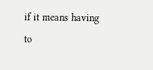if it means having to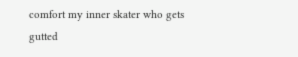comfort my inner skater who gets gutted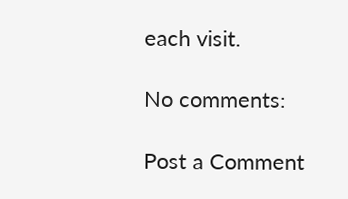each visit.

No comments:

Post a Comment